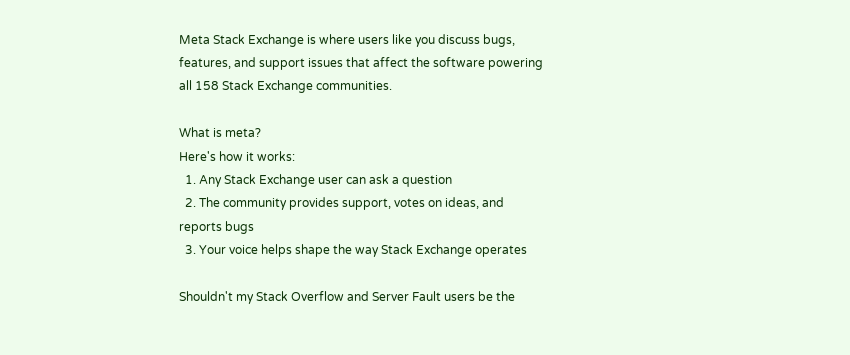Meta Stack Exchange is where users like you discuss bugs, features, and support issues that affect the software powering all 158 Stack Exchange communities.

What is meta?
Here's how it works:
  1. Any Stack Exchange user can ask a question
  2. The community provides support, votes on ideas, and reports bugs
  3. Your voice helps shape the way Stack Exchange operates

Shouldn't my Stack Overflow and Server Fault users be the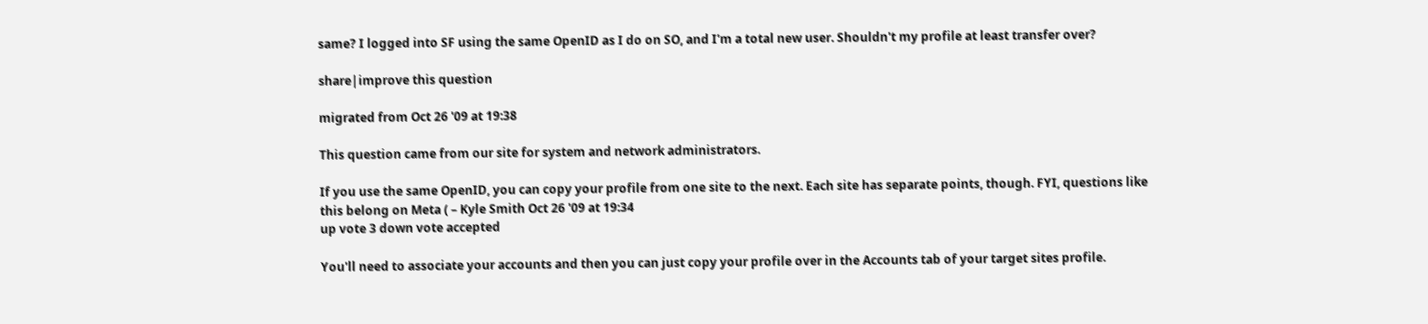same? I logged into SF using the same OpenID as I do on SO, and I'm a total new user. Shouldn't my profile at least transfer over?

share|improve this question

migrated from Oct 26 '09 at 19:38

This question came from our site for system and network administrators.

If you use the same OpenID, you can copy your profile from one site to the next. Each site has separate points, though. FYI, questions like this belong on Meta ( – Kyle Smith Oct 26 '09 at 19:34
up vote 3 down vote accepted

You'll need to associate your accounts and then you can just copy your profile over in the Accounts tab of your target sites profile.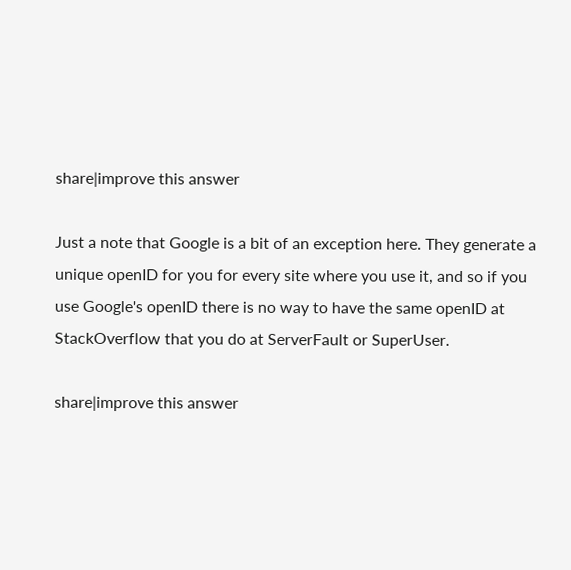share|improve this answer

Just a note that Google is a bit of an exception here. They generate a unique openID for you for every site where you use it, and so if you use Google's openID there is no way to have the same openID at StackOverflow that you do at ServerFault or SuperUser.

share|improve this answer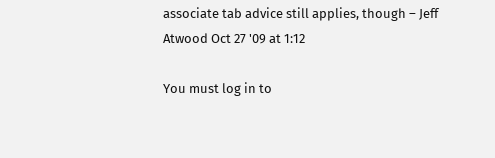associate tab advice still applies, though – Jeff Atwood Oct 27 '09 at 1:12

You must log in to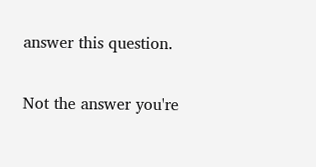answer this question.

Not the answer you're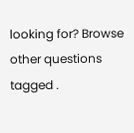looking for? Browse other questions tagged .